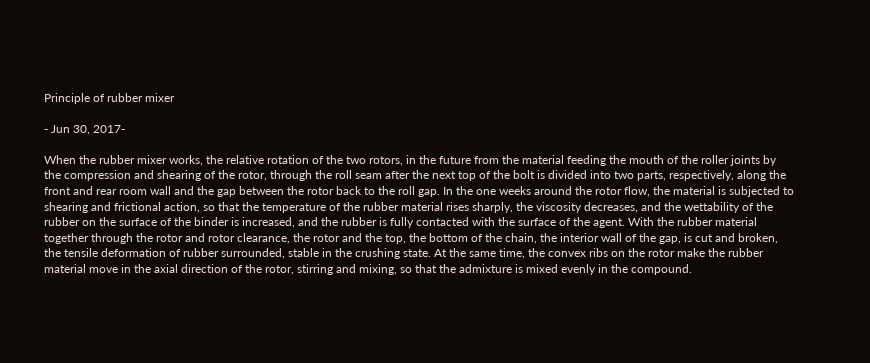Principle of rubber mixer

- Jun 30, 2017-

When the rubber mixer works, the relative rotation of the two rotors, in the future from the material feeding the mouth of the roller joints by the compression and shearing of the rotor, through the roll seam after the next top of the bolt is divided into two parts, respectively, along the front and rear room wall and the gap between the rotor back to the roll gap. In the one weeks around the rotor flow, the material is subjected to shearing and frictional action, so that the temperature of the rubber material rises sharply, the viscosity decreases, and the wettability of the rubber on the surface of the binder is increased, and the rubber is fully contacted with the surface of the agent. With the rubber material together through the rotor and rotor clearance, the rotor and the top, the bottom of the chain, the interior wall of the gap, is cut and broken, the tensile deformation of rubber surrounded, stable in the crushing state. At the same time, the convex ribs on the rotor make the rubber material move in the axial direction of the rotor, stirring and mixing, so that the admixture is mixed evenly in the compound.